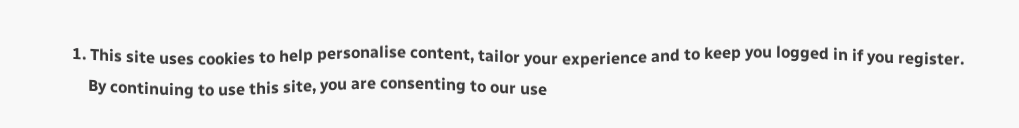1. This site uses cookies to help personalise content, tailor your experience and to keep you logged in if you register.
    By continuing to use this site, you are consenting to our use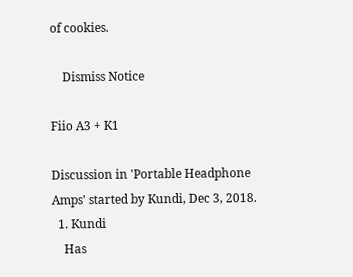of cookies.

    Dismiss Notice

Fiio A3 + K1

Discussion in 'Portable Headphone Amps' started by Kundi, Dec 3, 2018.
  1. Kundi
    Has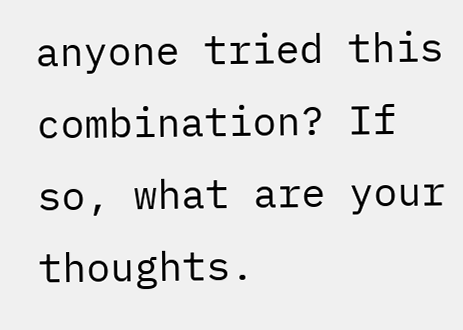anyone tried this combination? If so, what are your thoughts.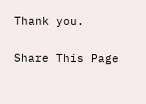Thank you.

Share This Page